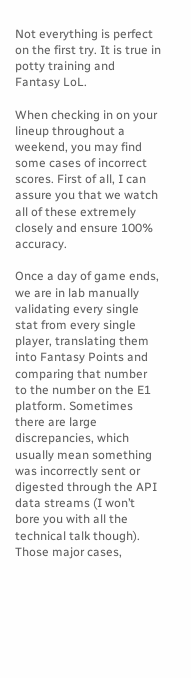Not everything is perfect on the first try. It is true in potty training and Fantasy LoL.

When checking in on your lineup throughout a weekend, you may find some cases of incorrect scores. First of all, I can assure you that we watch all of these extremely closely and ensure 100% accuracy.

Once a day of game ends, we are in lab manually validating every single stat from every single player, translating them into Fantasy Points and comparing that number to the number on the E1 platform. Sometimes there are large discrepancies, which usually mean something was incorrectly sent or digested through the API data streams (I won’t bore you with all the technical talk though). Those major cases,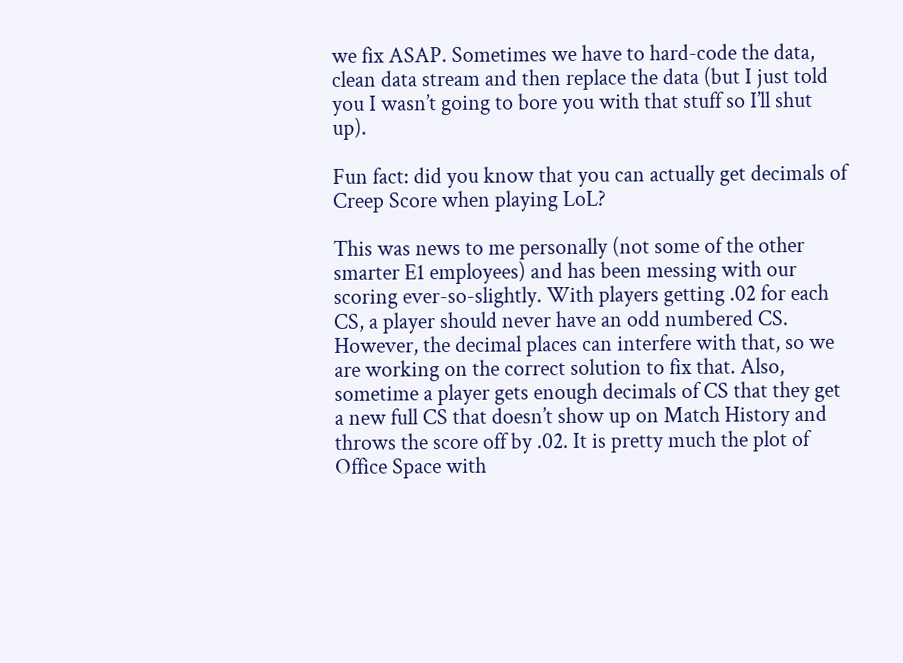we fix ASAP. Sometimes we have to hard-code the data, clean data stream and then replace the data (but I just told you I wasn’t going to bore you with that stuff so I’ll shut up).

Fun fact: did you know that you can actually get decimals of Creep Score when playing LoL?

This was news to me personally (not some of the other smarter E1 employees) and has been messing with our scoring ever-so-slightly. With players getting .02 for each CS, a player should never have an odd numbered CS. However, the decimal places can interfere with that, so we are working on the correct solution to fix that. Also, sometime a player gets enough decimals of CS that they get a new full CS that doesn’t show up on Match History and throws the score off by .02. It is pretty much the plot of Office Space with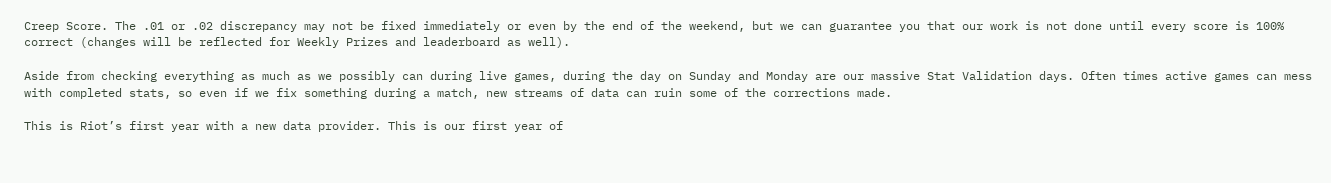Creep Score. The .01 or .02 discrepancy may not be fixed immediately or even by the end of the weekend, but we can guarantee you that our work is not done until every score is 100% correct (changes will be reflected for Weekly Prizes and leaderboard as well).

Aside from checking everything as much as we possibly can during live games, during the day on Sunday and Monday are our massive Stat Validation days. Often times active games can mess with completed stats, so even if we fix something during a match, new streams of data can ruin some of the corrections made.

This is Riot’s first year with a new data provider. This is our first year of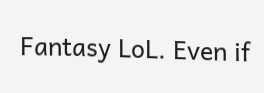Fantasy LoL. Even if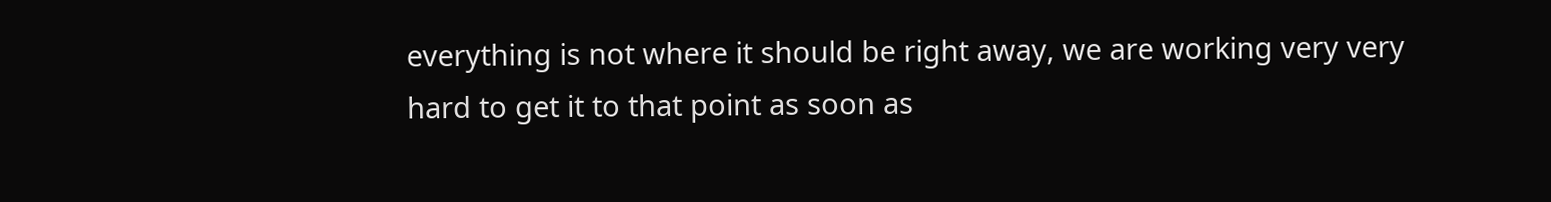everything is not where it should be right away, we are working very very hard to get it to that point as soon as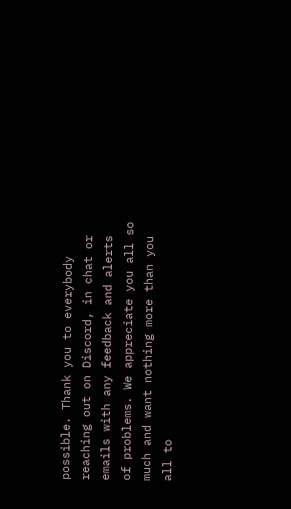possible. Thank you to everybody reaching out on Discord, in chat or emails with any feedback and alerts of problems. We appreciate you all so much and want nothing more than you all to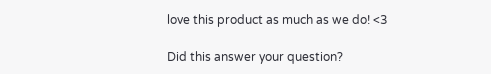love this product as much as we do! <3

Did this answer your question?